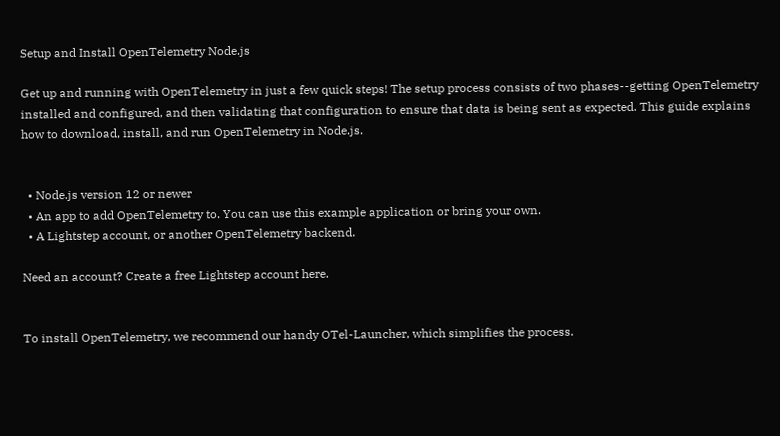Setup and Install OpenTelemetry Node.js

Get up and running with OpenTelemetry in just a few quick steps! The setup process consists of two phases--getting OpenTelemetry installed and configured, and then validating that configuration to ensure that data is being sent as expected. This guide explains how to download, install, and run OpenTelemetry in Node.js.


  • Node.js version 12 or newer
  • An app to add OpenTelemetry to. You can use this example application or bring your own.
  • A Lightstep account, or another OpenTelemetry backend.

Need an account? Create a free Lightstep account here.


To install OpenTelemetry, we recommend our handy OTel-Launcher, which simplifies the process.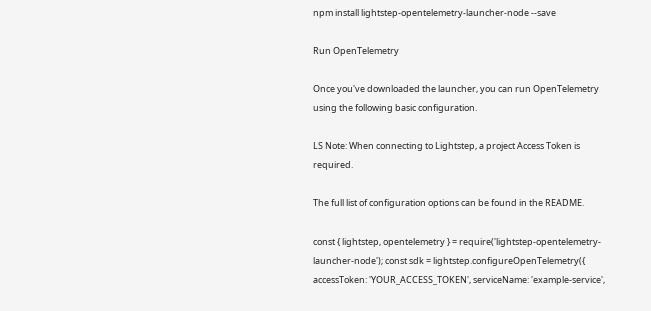npm install lightstep-opentelemetry-launcher-node --save

Run OpenTelemetry

Once you've downloaded the launcher, you can run OpenTelemetry using the following basic configuration.

LS Note: When connecting to Lightstep, a project Access Token is required.

The full list of configuration options can be found in the README.

const { lightstep, opentelemetry } = require('lightstep-opentelemetry-launcher-node'); const sdk = lightstep.configureOpenTelemetry({ accessToken: 'YOUR_ACCESS_TOKEN', serviceName: 'example-service',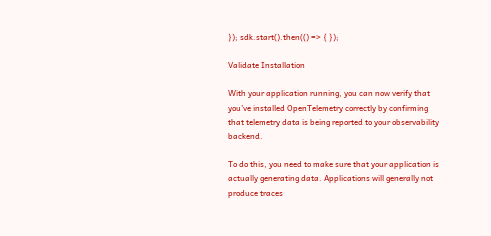}); sdk.start().then(() => { });

Validate Installation

With your application running, you can now verify that you’ve installed OpenTelemetry correctly by confirming that telemetry data is being reported to your observability backend.

To do this, you need to make sure that your application is actually generating data. Applications will generally not produce traces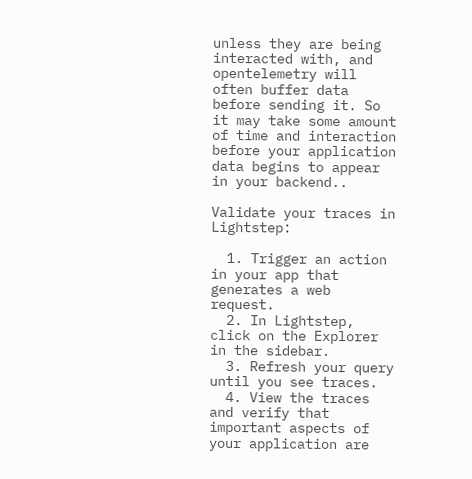unless they are being interacted with, and opentelemetry will often buffer data before sending it. So it may take some amount of time and interaction before your application data begins to appear in your backend..

Validate your traces in Lightstep:

  1. Trigger an action in your app that generates a web request.
  2. In Lightstep, click on the Explorer in the sidebar.
  3. Refresh your query until you see traces.
  4. View the traces and verify that important aspects of your application are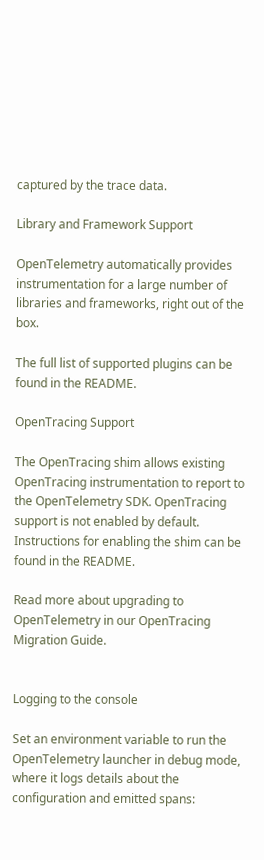captured by the trace data.

Library and Framework Support

OpenTelemetry automatically provides instrumentation for a large number of libraries and frameworks, right out of the box.

The full list of supported plugins can be found in the README.

OpenTracing Support

The OpenTracing shim allows existing OpenTracing instrumentation to report to the OpenTelemetry SDK. OpenTracing support is not enabled by default. Instructions for enabling the shim can be found in the README.

Read more about upgrading to OpenTelemetry in our OpenTracing Migration Guide.


Logging to the console

Set an environment variable to run the OpenTelemetry launcher in debug mode, where it logs details about the configuration and emitted spans: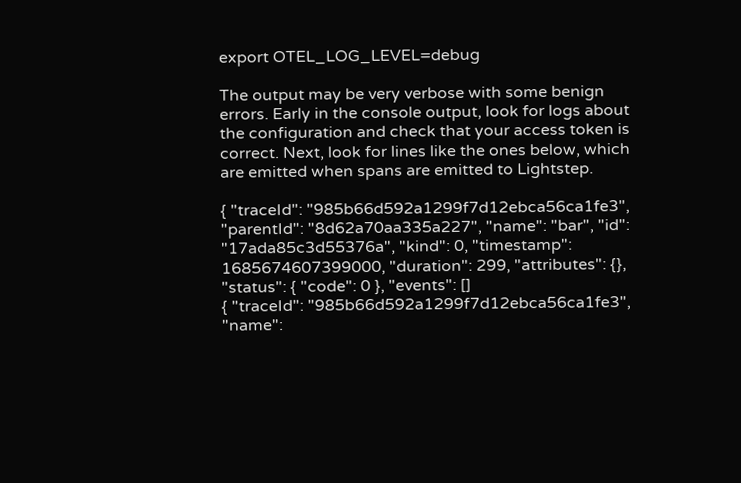export OTEL_LOG_LEVEL=debug

The output may be very verbose with some benign errors. Early in the console output, look for logs about the configuration and check that your access token is correct. Next, look for lines like the ones below, which are emitted when spans are emitted to Lightstep.

{ "traceId": "985b66d592a1299f7d12ebca56ca1fe3", "parentId": "8d62a70aa335a227", "name": "bar", "id": "17ada85c3d55376a", "kind": 0, "timestamp": 1685674607399000, "duration": 299, "attributes": {}, "status": { "code": 0 }, "events": []
{ "traceId": "985b66d592a1299f7d12ebca56ca1fe3", "name":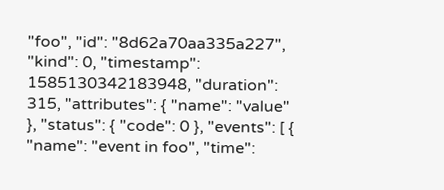"foo", "id": "8d62a70aa335a227", "kind": 0, "timestamp": 1585130342183948, "duration": 315, "attributes": { "name": "value" }, "status": { "code": 0 }, "events": [ { "name": "event in foo", "time":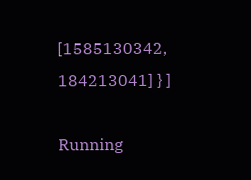[1585130342, 184213041] } ]

Running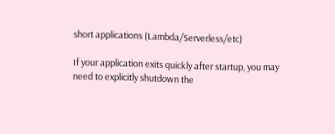short applications (Lambda/Serverless/etc)

If your application exits quickly after startup, you may need to explicitly shutdown the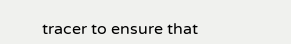tracer to ensure that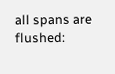all spans are flushed: